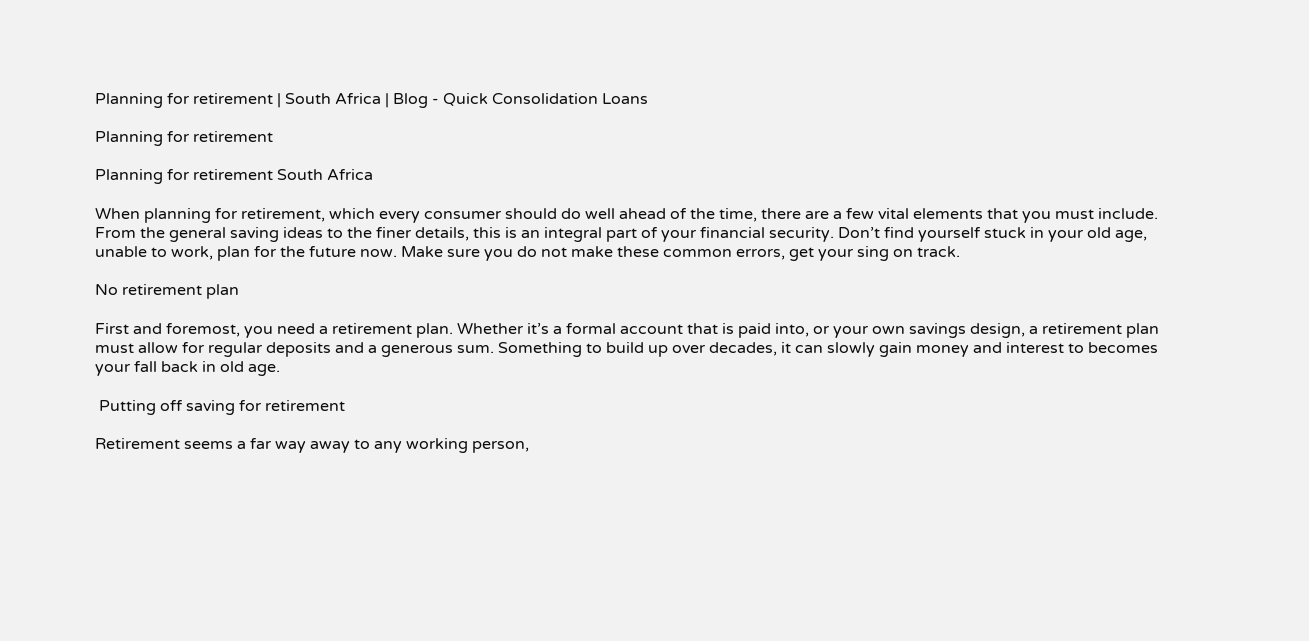Planning for retirement | South Africa | Blog - Quick Consolidation Loans

Planning for retirement

Planning for retirement South Africa

When planning for retirement, which every consumer should do well ahead of the time, there are a few vital elements that you must include. From the general saving ideas to the finer details, this is an integral part of your financial security. Don’t find yourself stuck in your old age, unable to work, plan for the future now. Make sure you do not make these common errors, get your sing on track.

No retirement plan

First and foremost, you need a retirement plan. Whether it’s a formal account that is paid into, or your own savings design, a retirement plan must allow for regular deposits and a generous sum. Something to build up over decades, it can slowly gain money and interest to becomes your fall back in old age.

 Putting off saving for retirement

Retirement seems a far way away to any working person,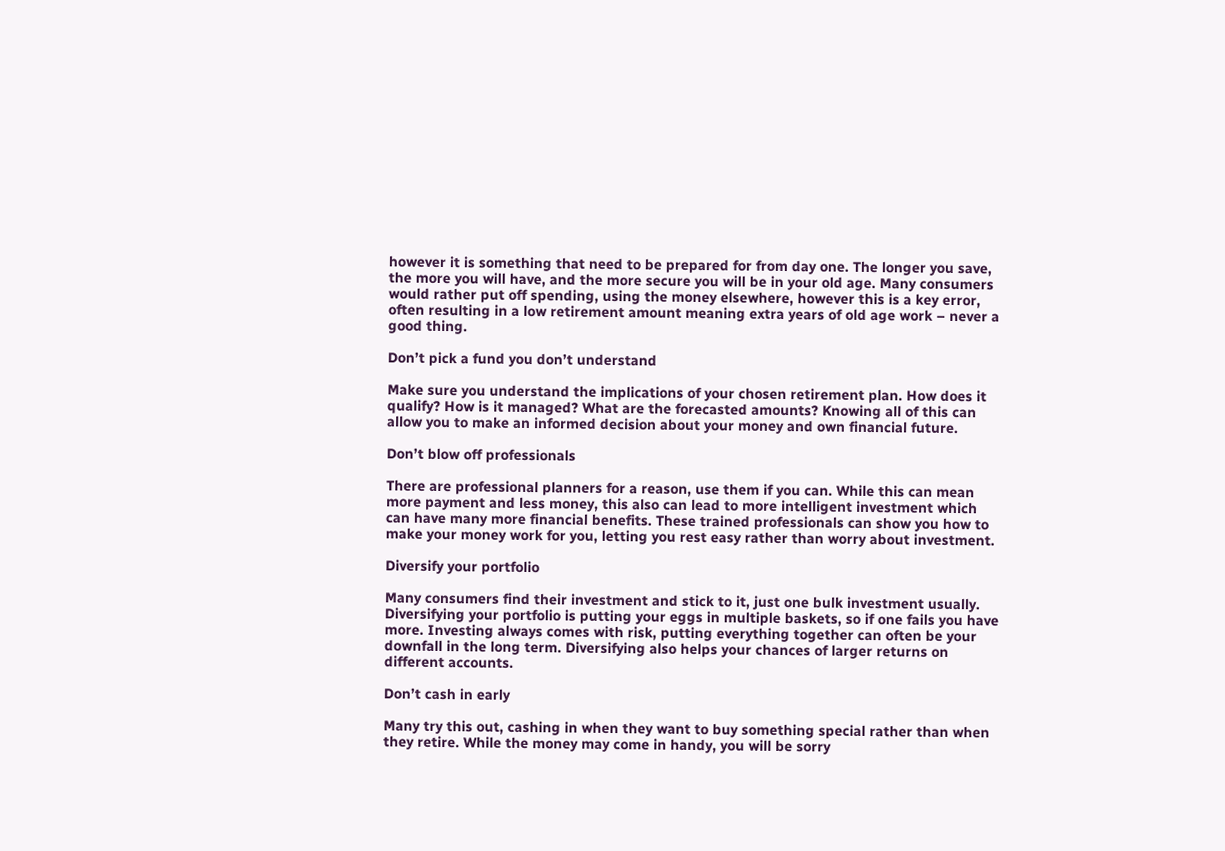however it is something that need to be prepared for from day one. The longer you save, the more you will have, and the more secure you will be in your old age. Many consumers would rather put off spending, using the money elsewhere, however this is a key error, often resulting in a low retirement amount meaning extra years of old age work – never a good thing.

Don’t pick a fund you don’t understand

Make sure you understand the implications of your chosen retirement plan. How does it qualify? How is it managed? What are the forecasted amounts? Knowing all of this can allow you to make an informed decision about your money and own financial future.

Don’t blow off professionals

There are professional planners for a reason, use them if you can. While this can mean more payment and less money, this also can lead to more intelligent investment which can have many more financial benefits. These trained professionals can show you how to make your money work for you, letting you rest easy rather than worry about investment.

Diversify your portfolio

Many consumers find their investment and stick to it, just one bulk investment usually. Diversifying your portfolio is putting your eggs in multiple baskets, so if one fails you have more. Investing always comes with risk, putting everything together can often be your downfall in the long term. Diversifying also helps your chances of larger returns on different accounts.

Don’t cash in early

Many try this out, cashing in when they want to buy something special rather than when they retire. While the money may come in handy, you will be sorry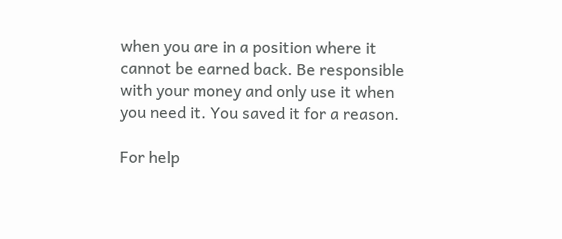when you are in a position where it cannot be earned back. Be responsible with your money and only use it when you need it. You saved it for a reason.

For help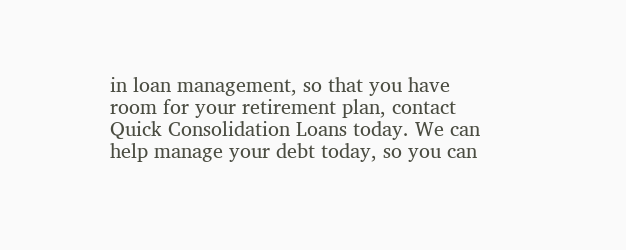in loan management, so that you have room for your retirement plan, contact Quick Consolidation Loans today. We can help manage your debt today, so you can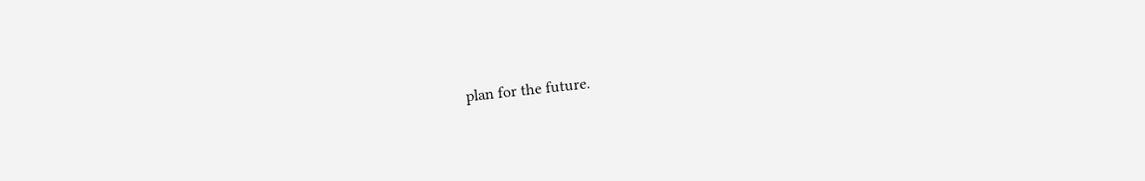plan for the future.